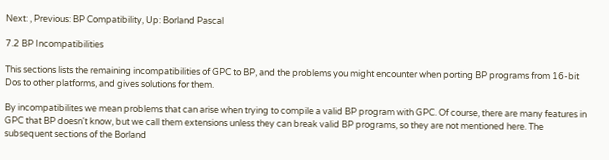Next: , Previous: BP Compatibility, Up: Borland Pascal

7.2 BP Incompatibilities

This sections lists the remaining incompatibilities of GPC to BP, and the problems you might encounter when porting BP programs from 16-bit Dos to other platforms, and gives solutions for them.

By incompatibilites we mean problems that can arise when trying to compile a valid BP program with GPC. Of course, there are many features in GPC that BP doesn't know, but we call them extensions unless they can break valid BP programs, so they are not mentioned here. The subsequent sections of the Borland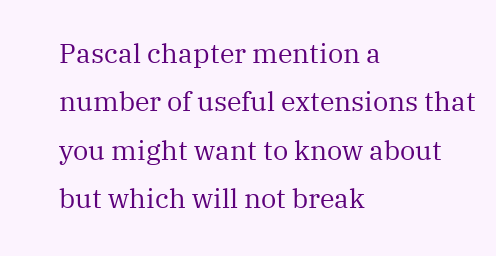Pascal chapter mention a number of useful extensions that you might want to know about but which will not break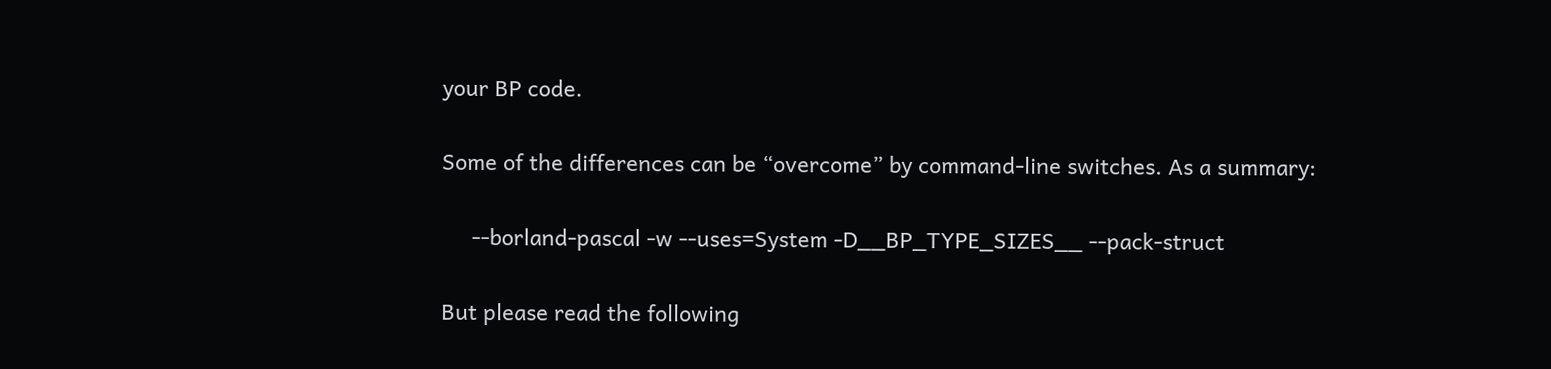your BP code.

Some of the differences can be “overcome” by command-line switches. As a summary:

     --borland-pascal -w --uses=System -D__BP_TYPE_SIZES__ --pack-struct

But please read the following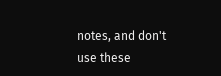notes, and don't use these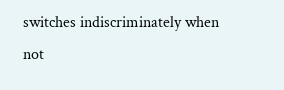switches indiscriminately when not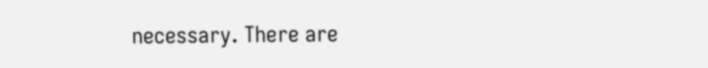necessary. There are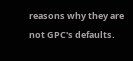reasons why they are not GPC's defaults.